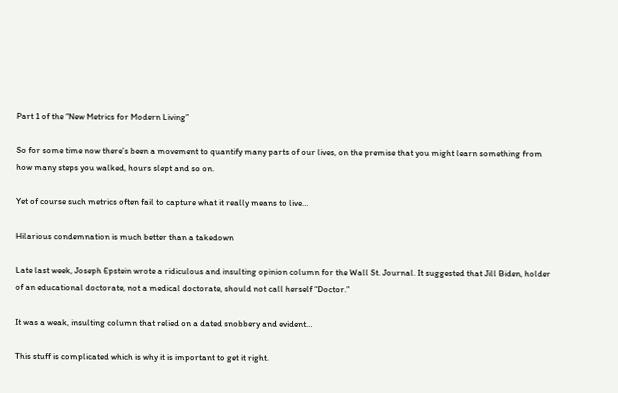Part 1 of the “New Metrics for Modern Living”

So for some time now there’s been a movement to quantify many parts of our lives, on the premise that you might learn something from how many steps you walked, hours slept and so on.

Yet of course such metrics often fail to capture what it really means to live…

Hilarious condemnation is much better than a takedown

Late last week, Joseph Epstein wrote a ridiculous and insulting opinion column for the Wall St. Journal. It suggested that Jill Biden, holder of an educational doctorate, not a medical doctorate, should not call herself “Doctor.”

It was a weak, insulting column that relied on a dated snobbery and evident…

This stuff is complicated which is why it is important to get it right.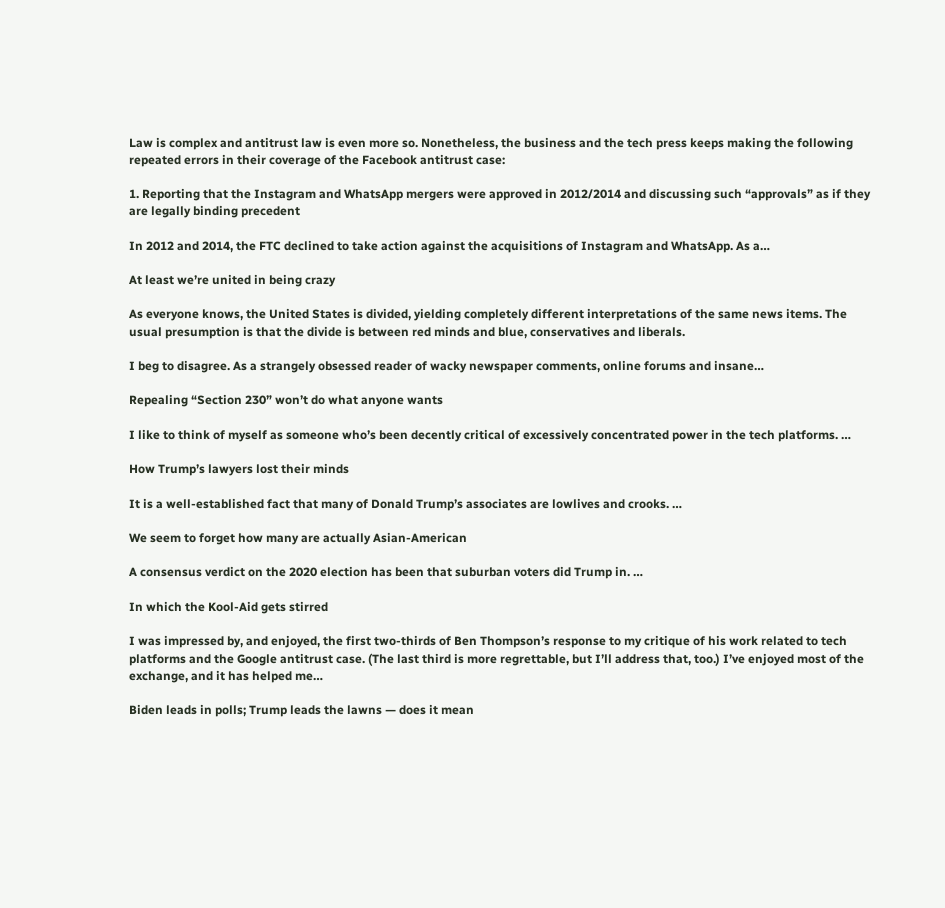Law is complex and antitrust law is even more so. Nonetheless, the business and the tech press keeps making the following repeated errors in their coverage of the Facebook antitrust case:

1. Reporting that the Instagram and WhatsApp mergers were approved in 2012/2014 and discussing such “approvals” as if they are legally binding precedent

In 2012 and 2014, the FTC declined to take action against the acquisitions of Instagram and WhatsApp. As a…

At least we’re united in being crazy

As everyone knows, the United States is divided, yielding completely different interpretations of the same news items. The usual presumption is that the divide is between red minds and blue, conservatives and liberals.

I beg to disagree. As a strangely obsessed reader of wacky newspaper comments, online forums and insane…

Repealing “Section 230” won’t do what anyone wants

I like to think of myself as someone who’s been decently critical of excessively concentrated power in the tech platforms. …

How Trump’s lawyers lost their minds

It is a well-established fact that many of Donald Trump’s associates are lowlives and crooks. …

We seem to forget how many are actually Asian-American

A consensus verdict on the 2020 election has been that suburban voters did Trump in. …

In which the Kool-Aid gets stirred

I was impressed by, and enjoyed, the first two-thirds of Ben Thompson’s response to my critique of his work related to tech platforms and the Google antitrust case. (The last third is more regrettable, but I’ll address that, too.) I’ve enjoyed most of the exchange, and it has helped me…

Biden leads in polls; Trump leads the lawns — does it mean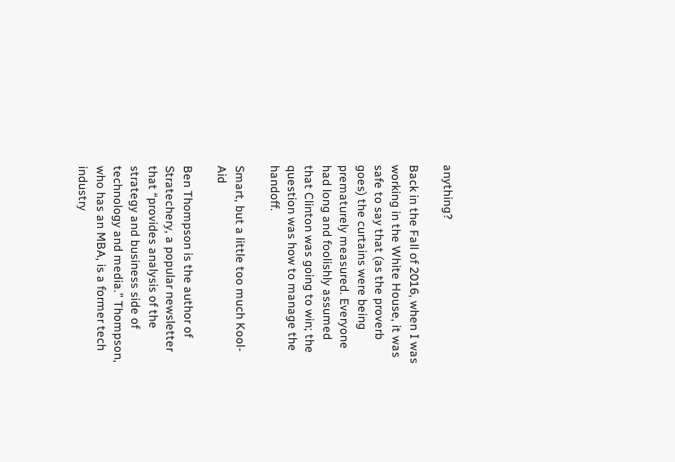anything?

Back in the Fall of 2016, when I was working in the White House, it was safe to say that (as the proverb goes) the curtains were being prematurely measured. Everyone had long and foolishly assumed that Clinton was going to win; the question was how to manage the handoff.

Smart, but a little too much Kool-Aid

Ben Thompson is the author of Stratechery, a popular newsletter that “provides analysis of the strategy and business side of technology and media.” Thompson, who has an MBA, is a former tech industry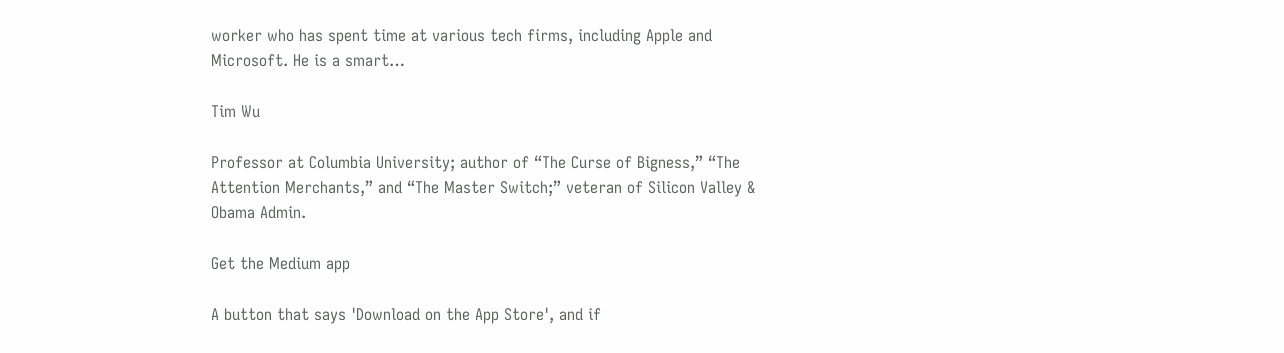worker who has spent time at various tech firms, including Apple and Microsoft. He is a smart…

Tim Wu

Professor at Columbia University; author of “The Curse of Bigness,” “The Attention Merchants,” and “The Master Switch;” veteran of Silicon Valley & Obama Admin.

Get the Medium app

A button that says 'Download on the App Store', and if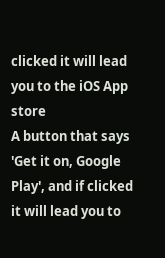clicked it will lead you to the iOS App store
A button that says 'Get it on, Google Play', and if clicked it will lead you to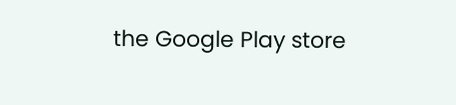the Google Play store